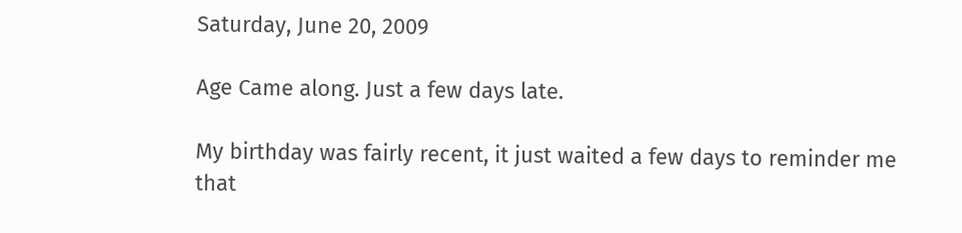Saturday, June 20, 2009

Age Came along. Just a few days late.

My birthday was fairly recent, it just waited a few days to reminder me that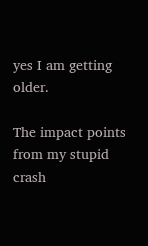yes I am getting older.

The impact points from my stupid crash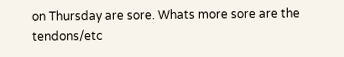on Thursday are sore. Whats more sore are the tendons/etc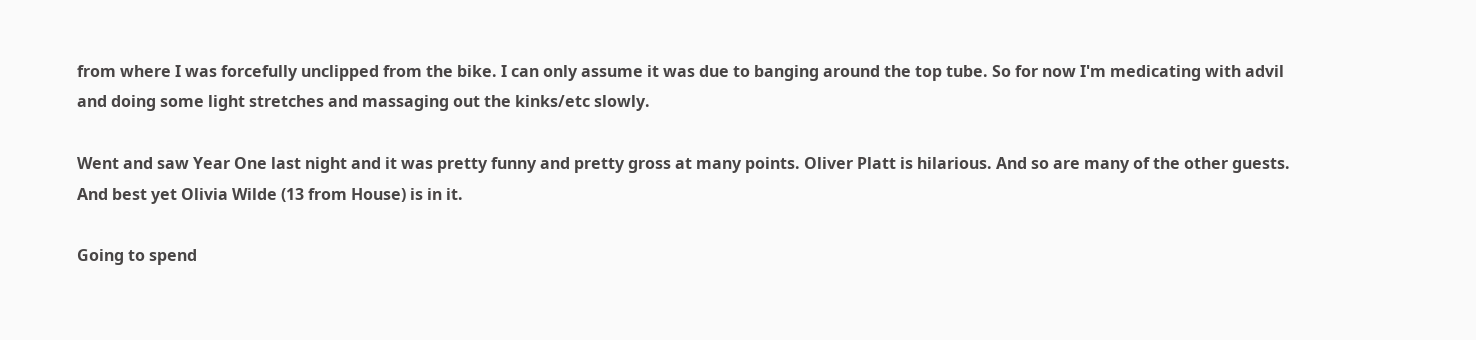from where I was forcefully unclipped from the bike. I can only assume it was due to banging around the top tube. So for now I'm medicating with advil and doing some light stretches and massaging out the kinks/etc slowly.

Went and saw Year One last night and it was pretty funny and pretty gross at many points. Oliver Platt is hilarious. And so are many of the other guests. And best yet Olivia Wilde (13 from House) is in it.

Going to spend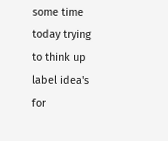some time today trying to think up label idea's for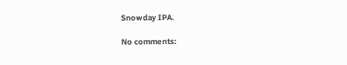Snowday IPA.

No comments: